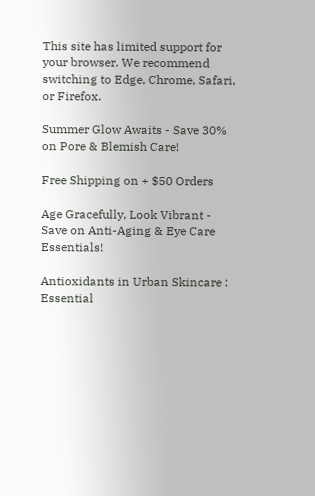This site has limited support for your browser. We recommend switching to Edge, Chrome, Safari, or Firefox.

Summer Glow Awaits - Save 30% on Pore & Blemish Care!

Free Shipping on + $50 Orders

Age Gracefully, Look Vibrant - Save on Anti-Aging & Eye Care Essentials!

Antioxidants in Urban Skincare : Essential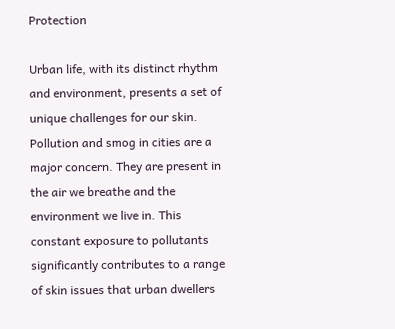Protection

Urban life, with its distinct rhythm and environment, presents a set of unique challenges for our skin. Pollution and smog in cities are a major concern. They are present in the air we breathe and the environment we live in. This constant exposure to pollutants significantly contributes to a range of skin issues that urban dwellers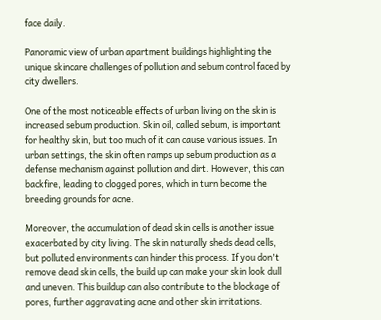face daily.

Panoramic view of urban apartment buildings highlighting the unique skincare challenges of pollution and sebum control faced by city dwellers.

One of the most noticeable effects of urban living on the skin is increased sebum production. Skin oil, called sebum, is important for healthy skin, but too much of it can cause various issues. In urban settings, the skin often ramps up sebum production as a defense mechanism against pollution and dirt. However, this can backfire, leading to clogged pores, which in turn become the breeding grounds for acne.

Moreover, the accumulation of dead skin cells is another issue exacerbated by city living. The skin naturally sheds dead cells, but polluted environments can hinder this process. If you don't remove dead skin cells, the build up can make your skin look dull and uneven. This buildup can also contribute to the blockage of pores, further aggravating acne and other skin irritations.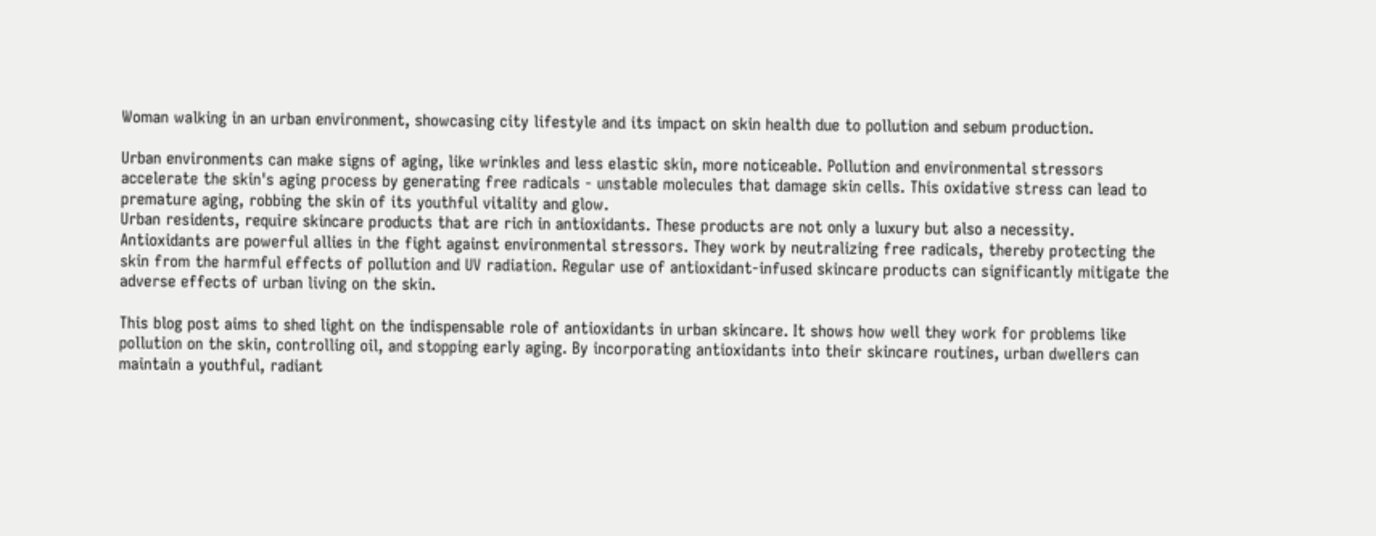Woman walking in an urban environment, showcasing city lifestyle and its impact on skin health due to pollution and sebum production.

Urban environments can make signs of aging, like wrinkles and less elastic skin, more noticeable. Pollution and environmental stressors accelerate the skin's aging process by generating free radicals - unstable molecules that damage skin cells. This oxidative stress can lead to premature aging, robbing the skin of its youthful vitality and glow.
Urban residents, require skincare products that are rich in antioxidants. These products are not only a luxury but also a necessity.
Antioxidants are powerful allies in the fight against environmental stressors. They work by neutralizing free radicals, thereby protecting the skin from the harmful effects of pollution and UV radiation. Regular use of antioxidant-infused skincare products can significantly mitigate the adverse effects of urban living on the skin.

This blog post aims to shed light on the indispensable role of antioxidants in urban skincare. It shows how well they work for problems like pollution on the skin, controlling oil, and stopping early aging. By incorporating antioxidants into their skincare routines, urban dwellers can maintain a youthful, radiant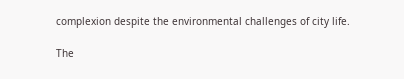complexion despite the environmental challenges of city life.

The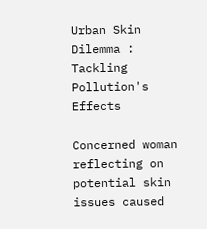Urban Skin Dilemma : Tackling Pollution's Effects

Concerned woman reflecting on potential skin issues caused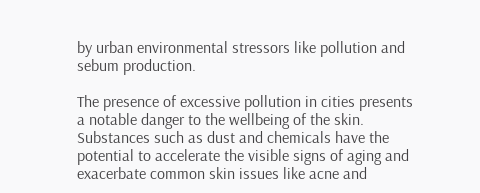by urban environmental stressors like pollution and sebum production.

The presence of excessive pollution in cities presents a notable danger to the wellbeing of the skin. Substances such as dust and chemicals have the potential to accelerate the visible signs of aging and exacerbate common skin issues like acne and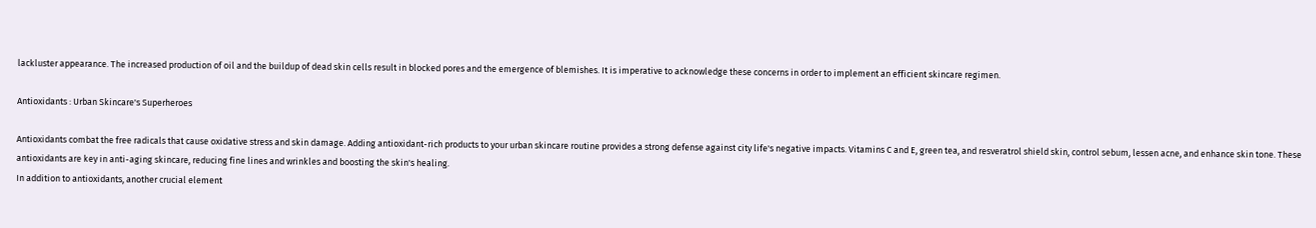lackluster appearance. The increased production of oil and the buildup of dead skin cells result in blocked pores and the emergence of blemishes. It is imperative to acknowledge these concerns in order to implement an efficient skincare regimen.

Antioxidants : Urban Skincare's Superheroes

Antioxidants combat the free radicals that cause oxidative stress and skin damage. Adding antioxidant-rich products to your urban skincare routine provides a strong defense against city life's negative impacts. Vitamins C and E, green tea, and resveratrol shield skin, control sebum, lessen acne, and enhance skin tone. These antioxidants are key in anti-aging skincare, reducing fine lines and wrinkles and boosting the skin's healing.
In addition to antioxidants, another crucial element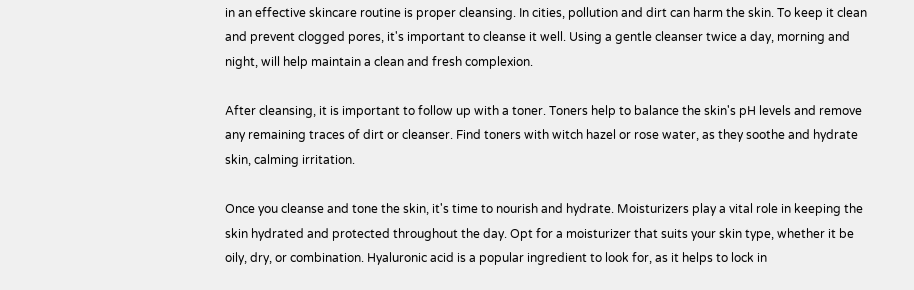in an effective skincare routine is proper cleansing. In cities, pollution and dirt can harm the skin. To keep it clean and prevent clogged pores, it's important to cleanse it well. Using a gentle cleanser twice a day, morning and night, will help maintain a clean and fresh complexion.

After cleansing, it is important to follow up with a toner. Toners help to balance the skin's pH levels and remove any remaining traces of dirt or cleanser. Find toners with witch hazel or rose water, as they soothe and hydrate skin, calming irritation.

Once you cleanse and tone the skin, it's time to nourish and hydrate. Moisturizers play a vital role in keeping the skin hydrated and protected throughout the day. Opt for a moisturizer that suits your skin type, whether it be oily, dry, or combination. Hyaluronic acid is a popular ingredient to look for, as it helps to lock in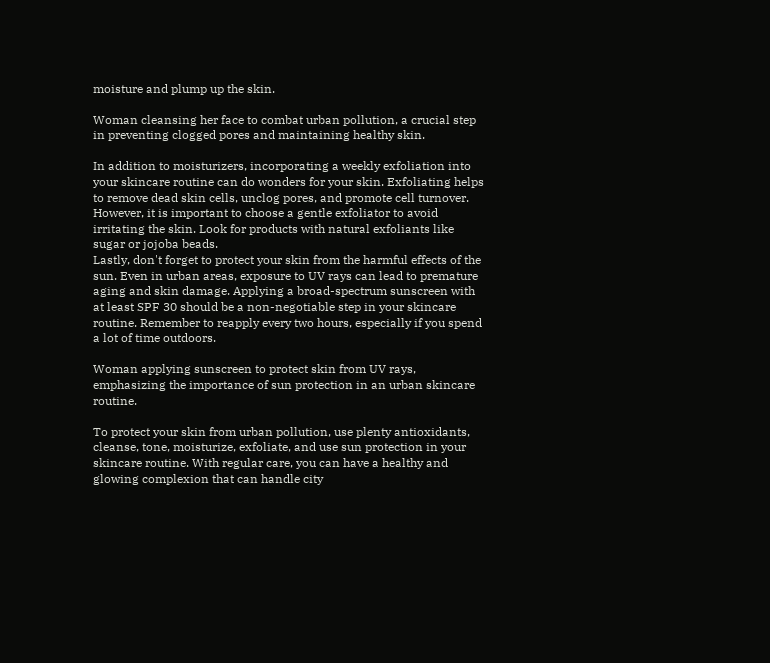moisture and plump up the skin.

Woman cleansing her face to combat urban pollution, a crucial step in preventing clogged pores and maintaining healthy skin.

In addition to moisturizers, incorporating a weekly exfoliation into your skincare routine can do wonders for your skin. Exfoliating helps to remove dead skin cells, unclog pores, and promote cell turnover. However, it is important to choose a gentle exfoliator to avoid irritating the skin. Look for products with natural exfoliants like sugar or jojoba beads.
Lastly, don't forget to protect your skin from the harmful effects of the sun. Even in urban areas, exposure to UV rays can lead to premature aging and skin damage. Applying a broad-spectrum sunscreen with at least SPF 30 should be a non-negotiable step in your skincare routine. Remember to reapply every two hours, especially if you spend a lot of time outdoors.

Woman applying sunscreen to protect skin from UV rays, emphasizing the importance of sun protection in an urban skincare routine.

To protect your skin from urban pollution, use plenty antioxidants, cleanse, tone, moisturize, exfoliate, and use sun protection in your skincare routine. With regular care, you can have a healthy and glowing complexion that can handle city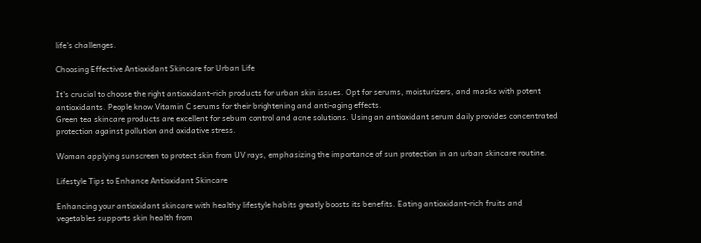life's challenges.

Choosing Effective Antioxidant Skincare for Urban Life

It's crucial to choose the right antioxidant-rich products for urban skin issues. Opt for serums, moisturizers, and masks with potent antioxidants. People know Vitamin C serums for their brightening and anti-aging effects.
Green tea skincare products are excellent for sebum control and acne solutions. Using an antioxidant serum daily provides concentrated protection against pollution and oxidative stress.

Woman applying sunscreen to protect skin from UV rays, emphasizing the importance of sun protection in an urban skincare routine.

Lifestyle Tips to Enhance Antioxidant Skincare

Enhancing your antioxidant skincare with healthy lifestyle habits greatly boosts its benefits. Eating antioxidant-rich fruits and vegetables supports skin health from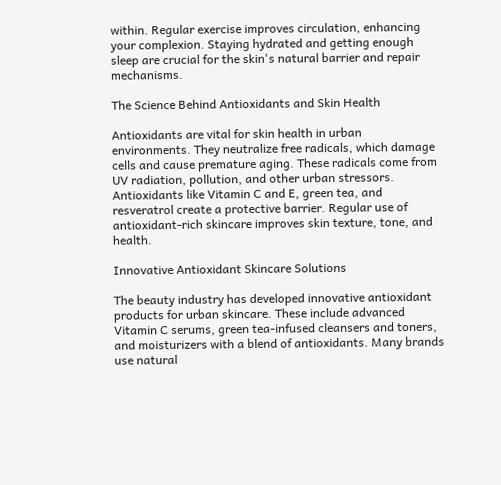within. Regular exercise improves circulation, enhancing your complexion. Staying hydrated and getting enough sleep are crucial for the skin's natural barrier and repair mechanisms.

The Science Behind Antioxidants and Skin Health

Antioxidants are vital for skin health in urban environments. They neutralize free radicals, which damage cells and cause premature aging. These radicals come from UV radiation, pollution, and other urban stressors.
Antioxidants like Vitamin C and E, green tea, and resveratrol create a protective barrier. Regular use of antioxidant-rich skincare improves skin texture, tone, and health.

Innovative Antioxidant Skincare Solutions

The beauty industry has developed innovative antioxidant products for urban skincare. These include advanced Vitamin C serums, green tea-infused cleansers and toners, and moisturizers with a blend of antioxidants. Many brands use natural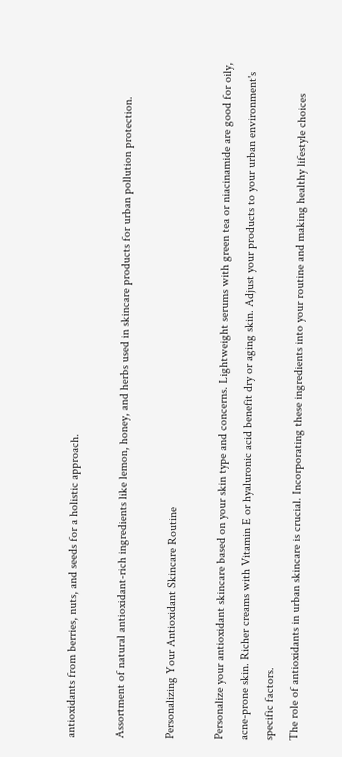antioxidants from berries, nuts, and seeds for a holistic approach.

Assortment of natural antioxidant-rich ingredients like lemon, honey, and herbs used in skincare products for urban pollution protection.

Personalizing Your Antioxidant Skincare Routine

Personalize your antioxidant skincare based on your skin type and concerns. Lightweight serums with green tea or niacinamide are good for oily, acne-prone skin. Richer creams with Vitamin E or hyaluronic acid benefit dry or aging skin. Adjust your products to your urban environment's specific factors.
The role of antioxidants in urban skincare is crucial. Incorporating these ingredients into your routine and making healthy lifestyle choices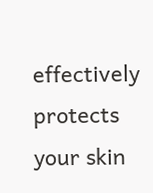effectively protects your skin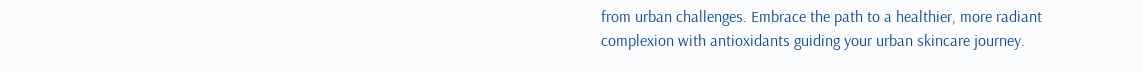from urban challenges. Embrace the path to a healthier, more radiant complexion with antioxidants guiding your urban skincare journey.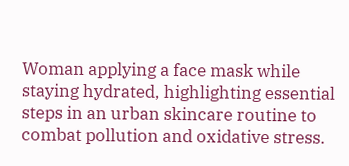Woman applying a face mask while staying hydrated, highlighting essential steps in an urban skincare routine to combat pollution and oxidative stress.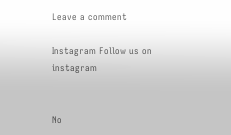Leave a comment

Instagram Follow us on instagram


No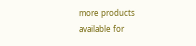more products available for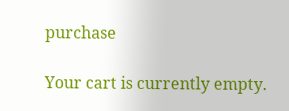purchase

Your cart is currently empty.